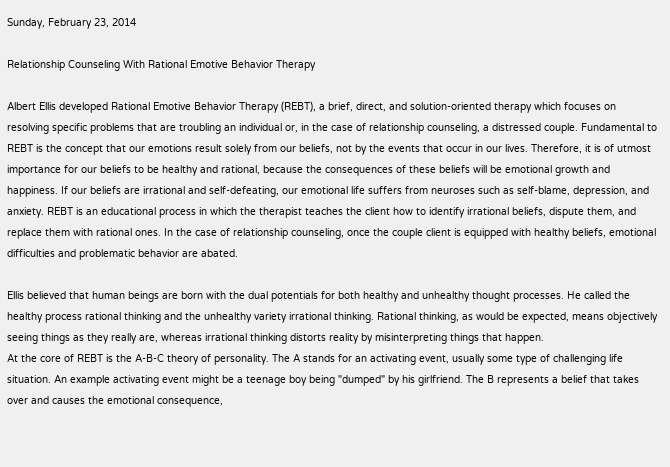Sunday, February 23, 2014

Relationship Counseling With Rational Emotive Behavior Therapy

Albert Ellis developed Rational Emotive Behavior Therapy (REBT), a brief, direct, and solution-oriented therapy which focuses on resolving specific problems that are troubling an individual or, in the case of relationship counseling, a distressed couple. Fundamental to REBT is the concept that our emotions result solely from our beliefs, not by the events that occur in our lives. Therefore, it is of utmost importance for our beliefs to be healthy and rational, because the consequences of these beliefs will be emotional growth and happiness. If our beliefs are irrational and self-defeating, our emotional life suffers from neuroses such as self-blame, depression, and anxiety. REBT is an educational process in which the therapist teaches the client how to identify irrational beliefs, dispute them, and replace them with rational ones. In the case of relationship counseling, once the couple client is equipped with healthy beliefs, emotional difficulties and problematic behavior are abated.

Ellis believed that human beings are born with the dual potentials for both healthy and unhealthy thought processes. He called the healthy process rational thinking and the unhealthy variety irrational thinking. Rational thinking, as would be expected, means objectively seeing things as they really are, whereas irrational thinking distorts reality by misinterpreting things that happen.
At the core of REBT is the A-B-C theory of personality. The A stands for an activating event, usually some type of challenging life situation. An example activating event might be a teenage boy being "dumped" by his girlfriend. The B represents a belief that takes over and causes the emotional consequence,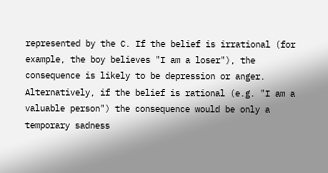represented by the C. If the belief is irrational (for example, the boy believes "I am a loser"), the consequence is likely to be depression or anger. Alternatively, if the belief is rational (e.g. "I am a valuable person") the consequence would be only a temporary sadness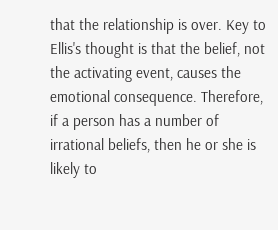that the relationship is over. Key to Ellis's thought is that the belief, not the activating event, causes the emotional consequence. Therefore, if a person has a number of irrational beliefs, then he or she is likely to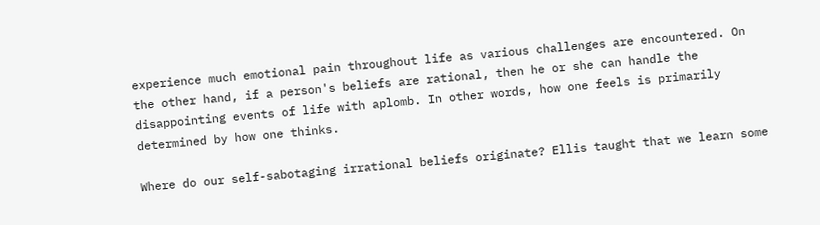experience much emotional pain throughout life as various challenges are encountered. On the other hand, if a person's beliefs are rational, then he or she can handle the disappointing events of life with aplomb. In other words, how one feels is primarily determined by how one thinks.

Where do our self-sabotaging irrational beliefs originate? Ellis taught that we learn some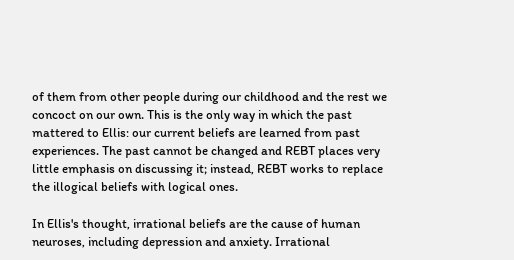of them from other people during our childhood and the rest we concoct on our own. This is the only way in which the past mattered to Ellis: our current beliefs are learned from past experiences. The past cannot be changed and REBT places very little emphasis on discussing it; instead, REBT works to replace the illogical beliefs with logical ones.

In Ellis's thought, irrational beliefs are the cause of human neuroses, including depression and anxiety. Irrational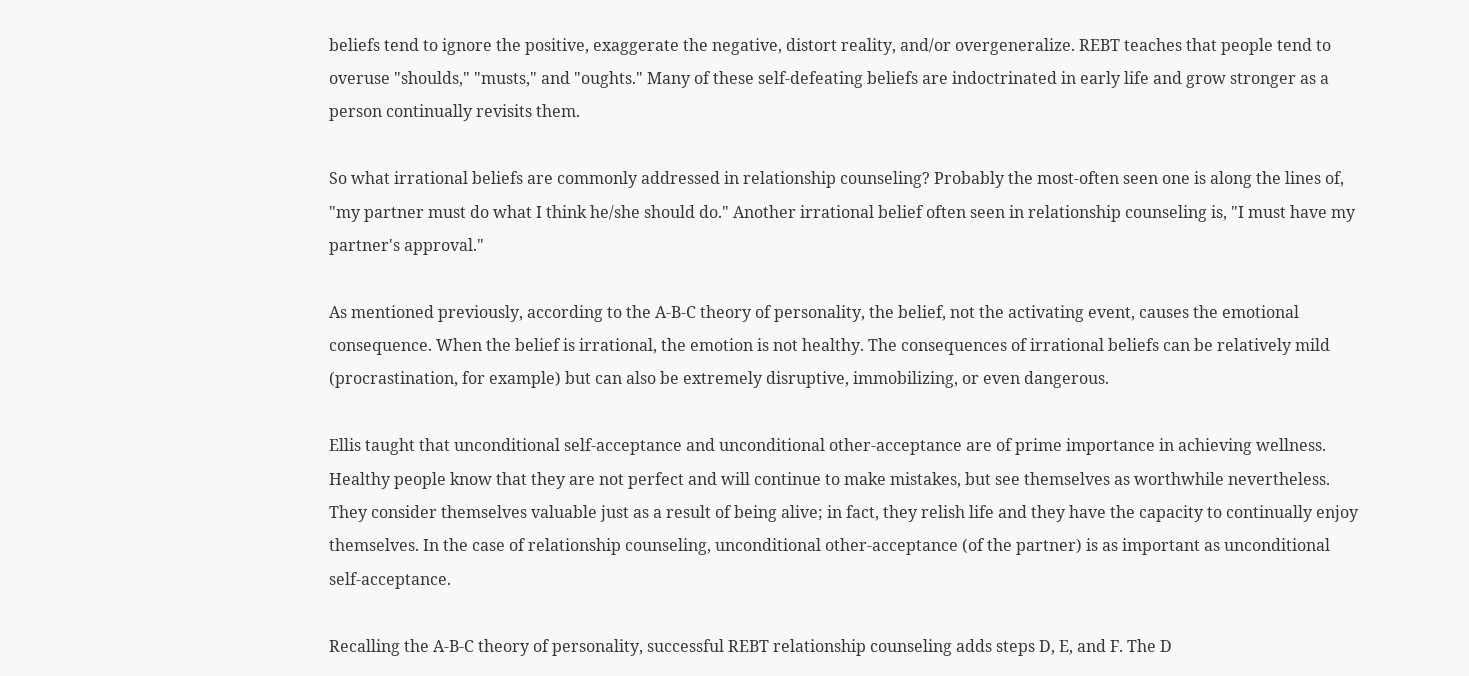beliefs tend to ignore the positive, exaggerate the negative, distort reality, and/or overgeneralize. REBT teaches that people tend to overuse "shoulds," "musts," and "oughts." Many of these self-defeating beliefs are indoctrinated in early life and grow stronger as a person continually revisits them.

So what irrational beliefs are commonly addressed in relationship counseling? Probably the most-often seen one is along the lines of, "my partner must do what I think he/she should do." Another irrational belief often seen in relationship counseling is, "I must have my partner's approval."

As mentioned previously, according to the A-B-C theory of personality, the belief, not the activating event, causes the emotional consequence. When the belief is irrational, the emotion is not healthy. The consequences of irrational beliefs can be relatively mild (procrastination, for example) but can also be extremely disruptive, immobilizing, or even dangerous.

Ellis taught that unconditional self-acceptance and unconditional other-acceptance are of prime importance in achieving wellness. Healthy people know that they are not perfect and will continue to make mistakes, but see themselves as worthwhile nevertheless. They consider themselves valuable just as a result of being alive; in fact, they relish life and they have the capacity to continually enjoy themselves. In the case of relationship counseling, unconditional other-acceptance (of the partner) is as important as unconditional self-acceptance.

Recalling the A-B-C theory of personality, successful REBT relationship counseling adds steps D, E, and F. The D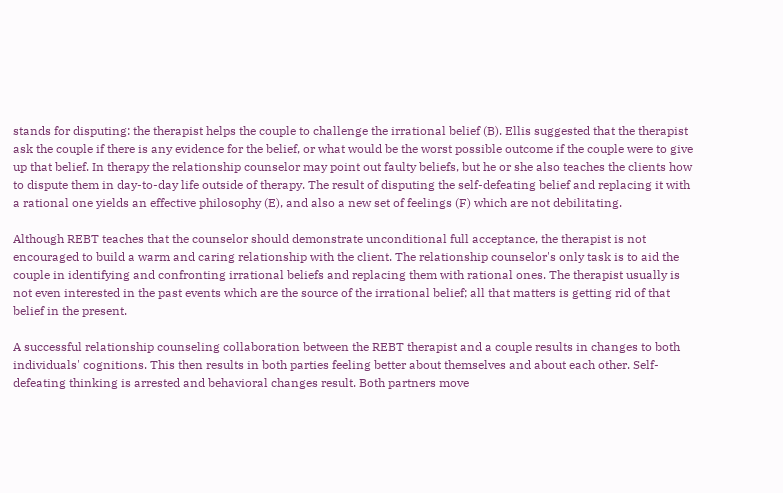stands for disputing: the therapist helps the couple to challenge the irrational belief (B). Ellis suggested that the therapist ask the couple if there is any evidence for the belief, or what would be the worst possible outcome if the couple were to give up that belief. In therapy the relationship counselor may point out faulty beliefs, but he or she also teaches the clients how to dispute them in day-to-day life outside of therapy. The result of disputing the self-defeating belief and replacing it with a rational one yields an effective philosophy (E), and also a new set of feelings (F) which are not debilitating.

Although REBT teaches that the counselor should demonstrate unconditional full acceptance, the therapist is not encouraged to build a warm and caring relationship with the client. The relationship counselor's only task is to aid the couple in identifying and confronting irrational beliefs and replacing them with rational ones. The therapist usually is not even interested in the past events which are the source of the irrational belief; all that matters is getting rid of that belief in the present.

A successful relationship counseling collaboration between the REBT therapist and a couple results in changes to both individuals' cognitions. This then results in both parties feeling better about themselves and about each other. Self-defeating thinking is arrested and behavioral changes result. Both partners move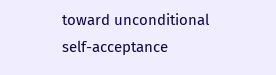toward unconditional self-acceptance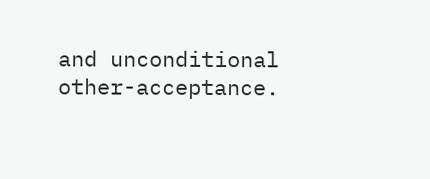and unconditional other-acceptance.